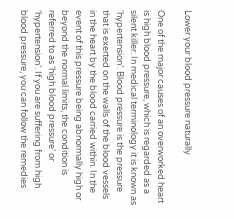Lower your blood pressure naturally

One of the major causes of an overworked heart is high blood pressure, which is regarded as a silent killer. In medical terminology it is known as ‘hypertension’. Blood pressure is the pressure that is exerted on the walls of the blood vessels in the heart by the blood carried within. In the event of this pressure being abnormally high or beyond the normal limits, the condition is referred to as ‘high blood pressure’ or ‘hypertension’. If you are suffering from high blood pressure, you can follow the remedies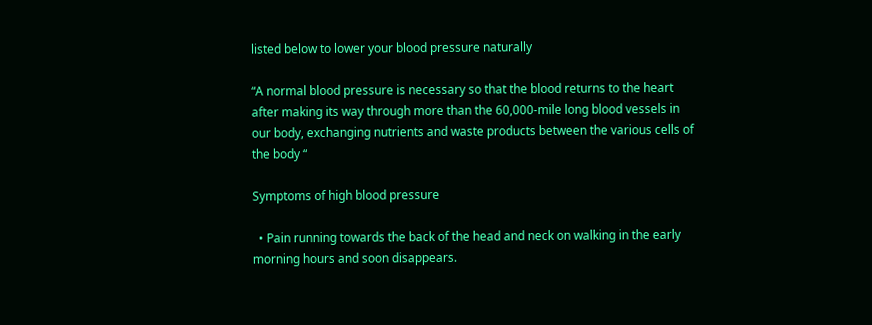listed below to lower your blood pressure naturally

“A normal blood pressure is necessary so that the blood returns to the heart after making its way through more than the 60,000-mile long blood vessels in our body, exchanging nutrients and waste products between the various cells of the body “

Symptoms of high blood pressure

  • Pain running towards the back of the head and neck on walking in the early morning hours and soon disappears.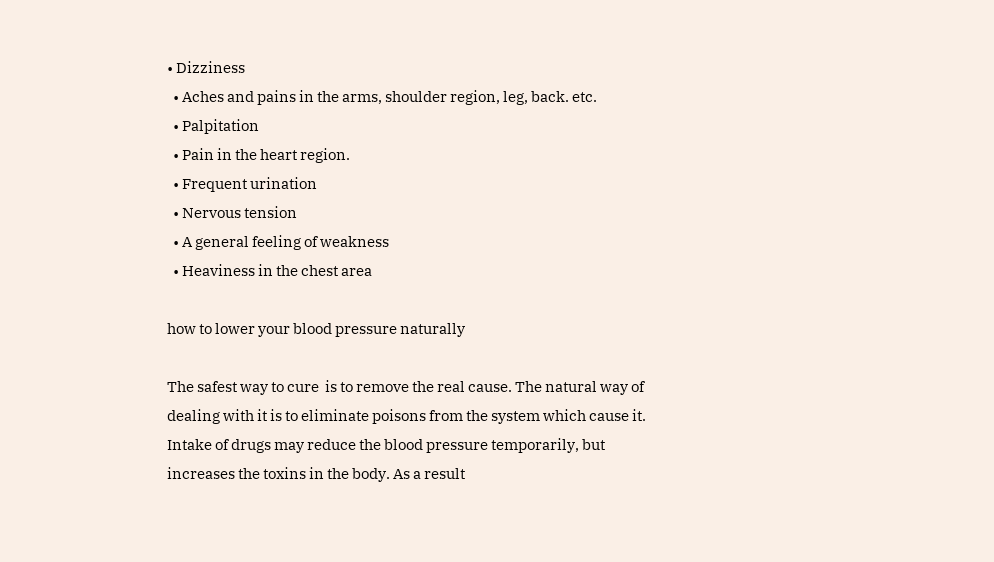• Dizziness
  • Aches and pains in the arms, shoulder region, leg, back. etc.
  • Palpitation
  • Pain in the heart region.
  • Frequent urination
  • Nervous tension
  • A general feeling of weakness
  • Heaviness in the chest area

how to lower your blood pressure naturally

The safest way to cure  is to remove the real cause. The natural way of dealing with it is to eliminate poisons from the system which cause it. Intake of drugs may reduce the blood pressure temporarily, but increases the toxins in the body. As a result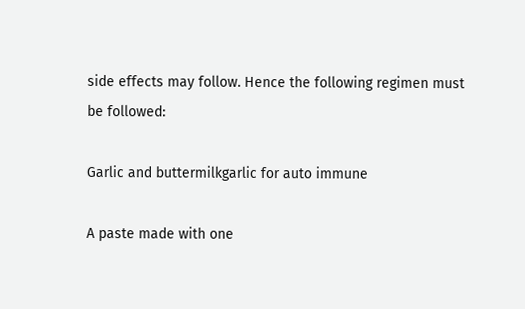side effects may follow. Hence the following regimen must be followed:

Garlic and buttermilkgarlic for auto immune

A paste made with one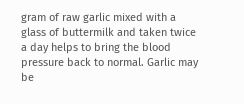gram of raw garlic mixed with a glass of buttermilk and taken twice a day helps to bring the blood pressure back to normal. Garlic may be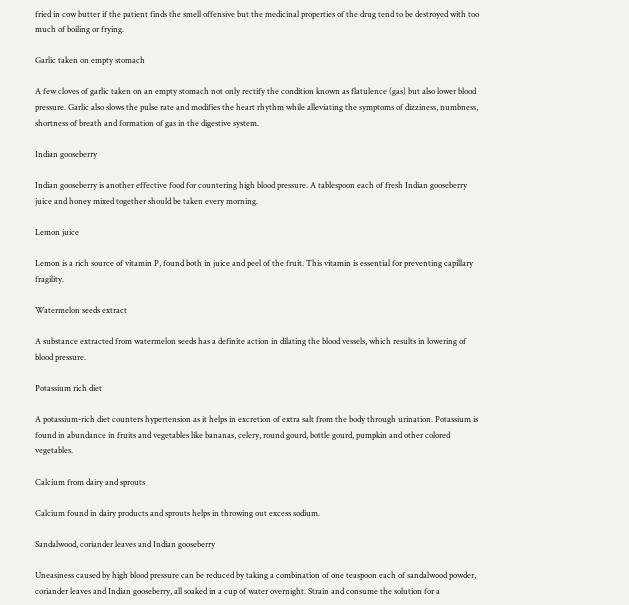fried in cow butter if the patient finds the smell offensive but the medicinal properties of the drug tend to be destroyed with too much of boiling or frying.

Garlic taken on empty stomach

A few cloves of garlic taken on an empty stomach not only rectify the condition known as flatulence (gas) but also lower blood pressure. Garlic also slows the pulse rate and modifies the heart rhythm while alleviating the symptoms of dizziness, numbness, shortness of breath and formation of gas in the digestive system.

Indian gooseberry

Indian gooseberry is another effective food for countering high blood pressure. A tablespoon each of fresh Indian gooseberry juice and honey mixed together should be taken every morning.

Lemon juice

Lemon is a rich source of vitamin P, found both in juice and peel of the fruit. This vitamin is essential for preventing capillary fragility.

Watermelon seeds extract

A substance extracted from watermelon seeds has a definite action in dilating the blood vessels, which results in lowering of blood pressure.

Potassium rich diet

A potassium-rich diet counters hypertension as it helps in excretion of extra salt from the body through urination. Potassium is found in abundance in fruits and vegetables like bananas, celery, round gourd, bottle gourd, pumpkin and other colored vegetables.

Calcium from dairy and sprouts

Calcium found in dairy products and sprouts helps in throwing out excess sodium.

Sandalwood, coriander leaves and Indian gooseberry

Uneasiness caused by high blood pressure can be reduced by taking a combination of one teaspoon each of sandalwood powder, coriander leaves and Indian gooseberry, all soaked in a cup of water overnight. Strain and consume the solution for a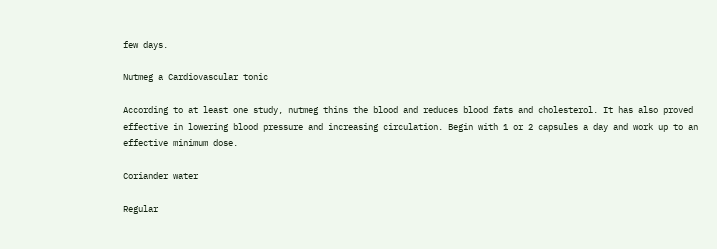few days.

Nutmeg a Cardiovascular tonic

According to at least one study, nutmeg thins the blood and reduces blood fats and cholesterol. It has also proved effective in lowering blood pressure and increasing circulation. Begin with 1 or 2 capsules a day and work up to an effective minimum dose.

Coriander water

Regular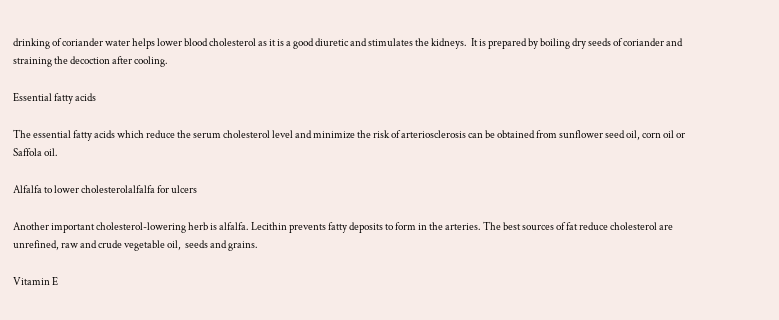drinking of coriander water helps lower blood cholesterol as it is a good diuretic and stimulates the kidneys.  It is prepared by boiling dry seeds of coriander and straining the decoction after cooling.

Essential fatty acids

The essential fatty acids which reduce the serum cholesterol level and minimize the risk of arteriosclerosis can be obtained from sunflower seed oil, corn oil or Saffola oil.

Alfalfa to lower cholesterolalfalfa for ulcers

Another important cholesterol-lowering herb is alfalfa. Lecithin prevents fatty deposits to form in the arteries. The best sources of fat reduce cholesterol are unrefined, raw and crude vegetable oil,  seeds and grains.

Vitamin E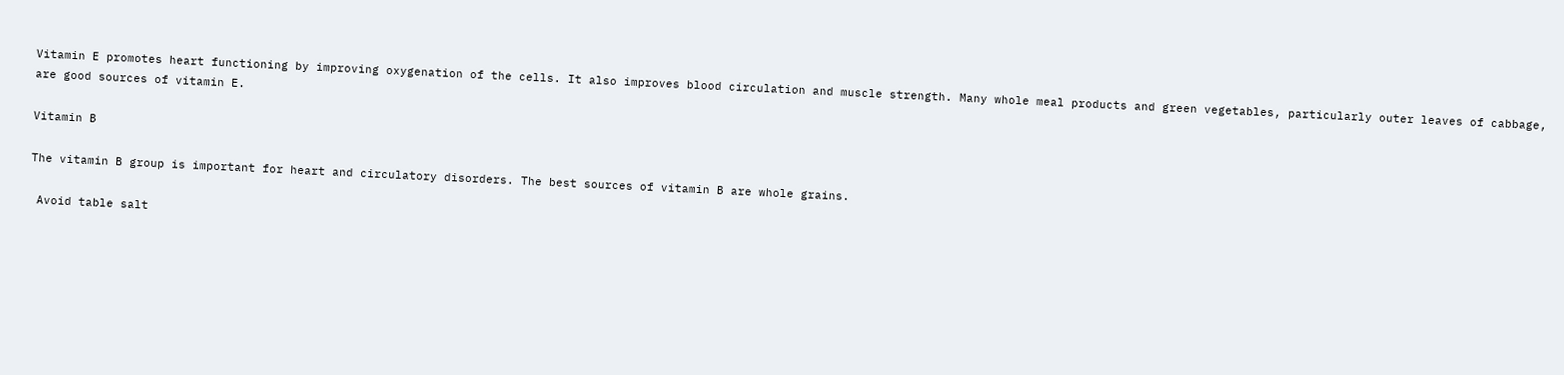Vitamin E promotes heart functioning by improving oxygenation of the cells. It also improves blood circulation and muscle strength. Many whole meal products and green vegetables, particularly outer leaves of cabbage, are good sources of vitamin E.

Vitamin B

The vitamin B group is important for heart and circulatory disorders. The best sources of vitamin B are whole grains.

 Avoid table salt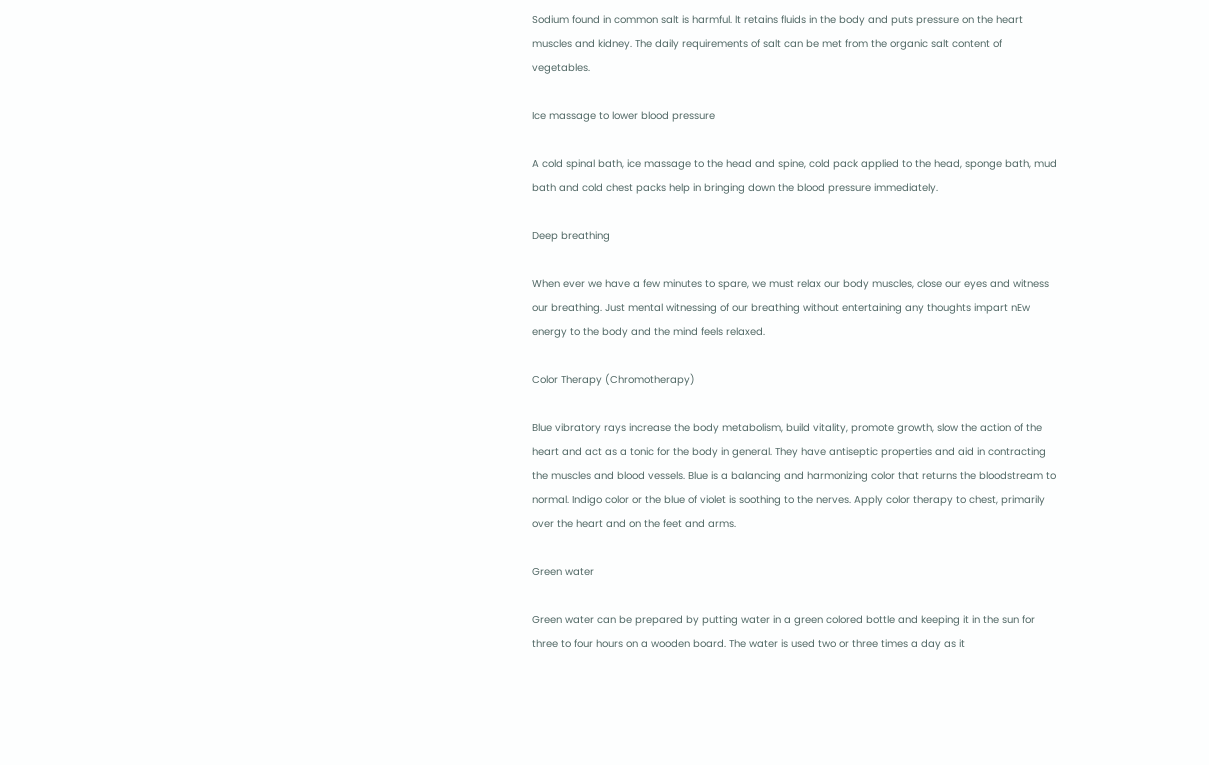Sodium found in common salt is harmful. lt retains fluids in the body and puts pressure on the heart muscles and kidney. The daily requirements of salt can be met from the organic salt content of vegetables.

Ice massage to lower blood pressure

A cold spinal bath, ice massage to the head and spine, cold pack applied to the head, sponge bath, mud bath and cold chest packs help in bringing down the blood pressure immediately.

Deep breathing

When ever we have a few minutes to spare, we must relax our body muscles, close our eyes and witness our breathing. Just mental witnessing of our breathing without entertaining any thoughts impart nEw energy to the body and the mind feels relaxed.

Color Therapy (Chromotherapy)

Blue vibratory rays increase the body metabolism, build vitality, promote growth, slow the action of the heart and act as a tonic for the body in general. They have antiseptic properties and aid in contracting the muscles and blood vessels. Blue is a balancing and harmonizing color that returns the bloodstream to normal. Indigo color or the blue of violet is soothing to the nerves. Apply color therapy to chest, primarily over the heart and on the feet and arms.

Green water

Green water can be prepared by putting water in a green colored bottle and keeping it in the sun for three to four hours on a wooden board. The water is used two or three times a day as it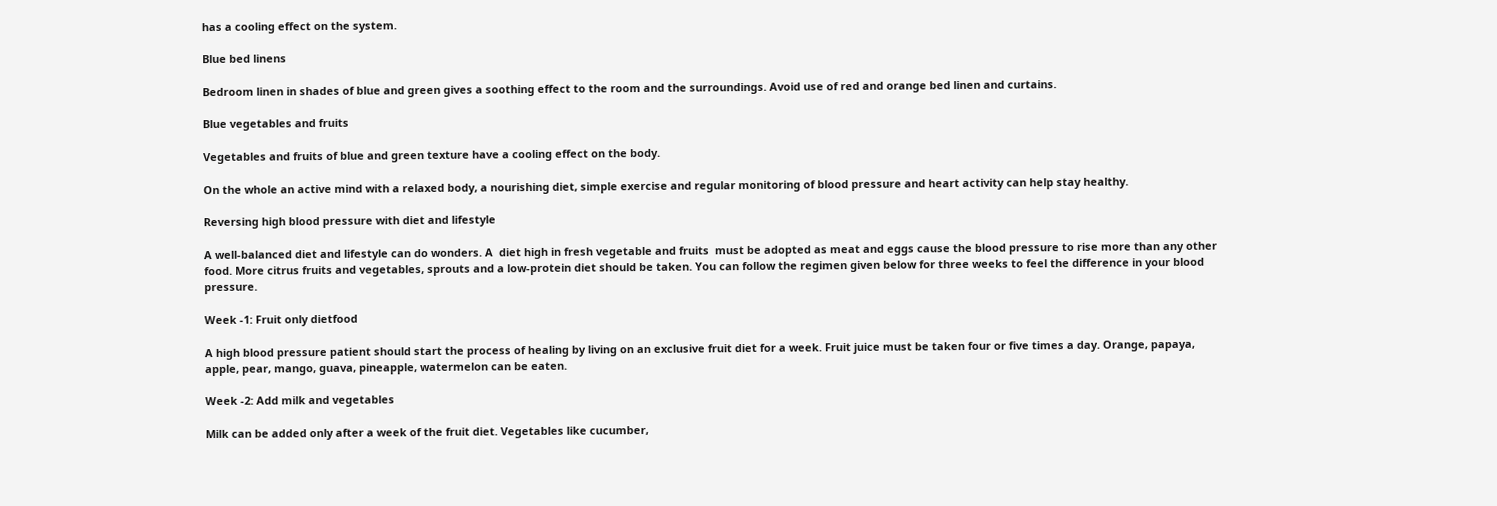has a cooling effect on the system.

Blue bed linens

Bedroom linen in shades of blue and green gives a soothing effect to the room and the surroundings. Avoid use of red and orange bed linen and curtains.

Blue vegetables and fruits

Vegetables and fruits of blue and green texture have a cooling effect on the body.

On the whole an active mind with a relaxed body, a nourishing diet, simple exercise and regular monitoring of blood pressure and heart activity can help stay healthy.

Reversing high blood pressure with diet and lifestyle

A well-balanced diet and lifestyle can do wonders. A  diet high in fresh vegetable and fruits  must be adopted as meat and eggs cause the blood pressure to rise more than any other food. More citrus fruits and vegetables, sprouts and a low-protein diet should be taken. You can follow the regimen given below for three weeks to feel the difference in your blood pressure.

Week -1: Fruit only dietfood

A high blood pressure patient should start the process of healing by living on an exclusive fruit diet for a week. Fruit juice must be taken four or five times a day. Orange, papaya, apple, pear, mango, guava, pineapple, watermelon can be eaten.

Week -2: Add milk and vegetables

Milk can be added only after a week of the fruit diet. Vegetables like cucumber,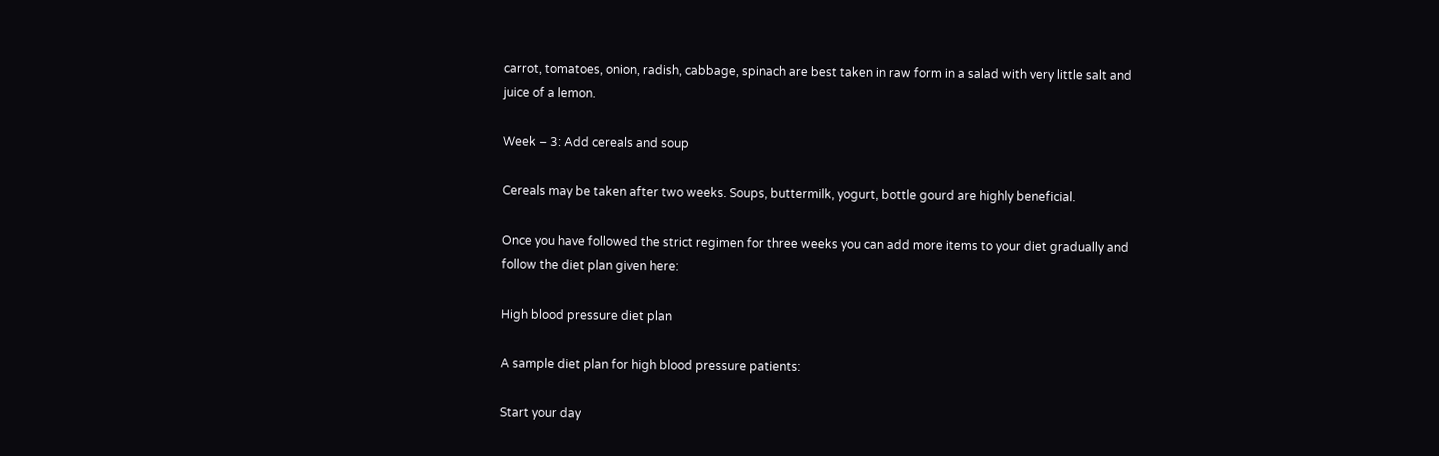carrot, tomatoes, onion, radish, cabbage, spinach are best taken in raw form in a salad with very little salt and juice of a lemon.

Week – 3: Add cereals and soup

Cereals may be taken after two weeks. Soups, buttermilk, yogurt, bottle gourd are highly beneficial.

Once you have followed the strict regimen for three weeks you can add more items to your diet gradually and follow the diet plan given here:

High blood pressure diet plan

A sample diet plan for high blood pressure patients:

Start your day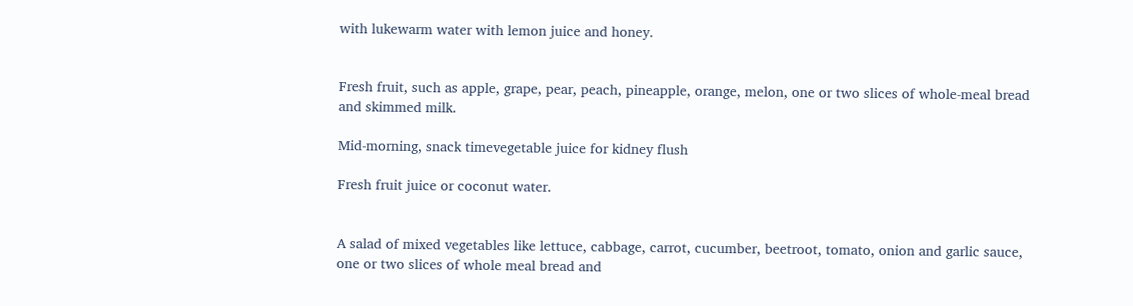with lukewarm water with lemon juice and honey.


Fresh fruit, such as apple, grape, pear, peach, pineapple, orange, melon, one or two slices of whole-meal bread and skimmed milk.

Mid-morning, snack timevegetable juice for kidney flush

Fresh fruit juice or coconut water.


A salad of mixed vegetables like lettuce, cabbage, carrot, cucumber, beetroot, tomato, onion and garlic sauce, one or two slices of whole meal bread and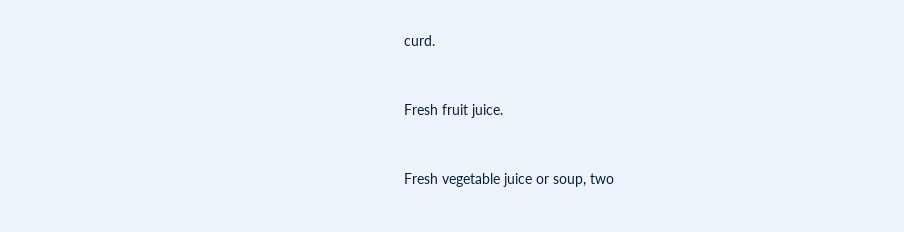curd.


Fresh fruit juice.


Fresh vegetable juice or soup, two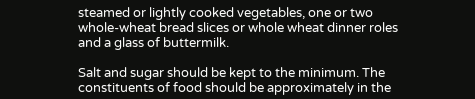steamed or lightly cooked vegetables, one or two whole-wheat bread slices or whole wheat dinner roles and a glass of buttermilk.

Salt and sugar should be kept to the minimum. The constituents of food should be approximately in the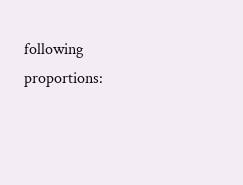following proportions: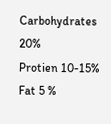Carbohydrates 20%
Protien 10-15%
Fat 5 %